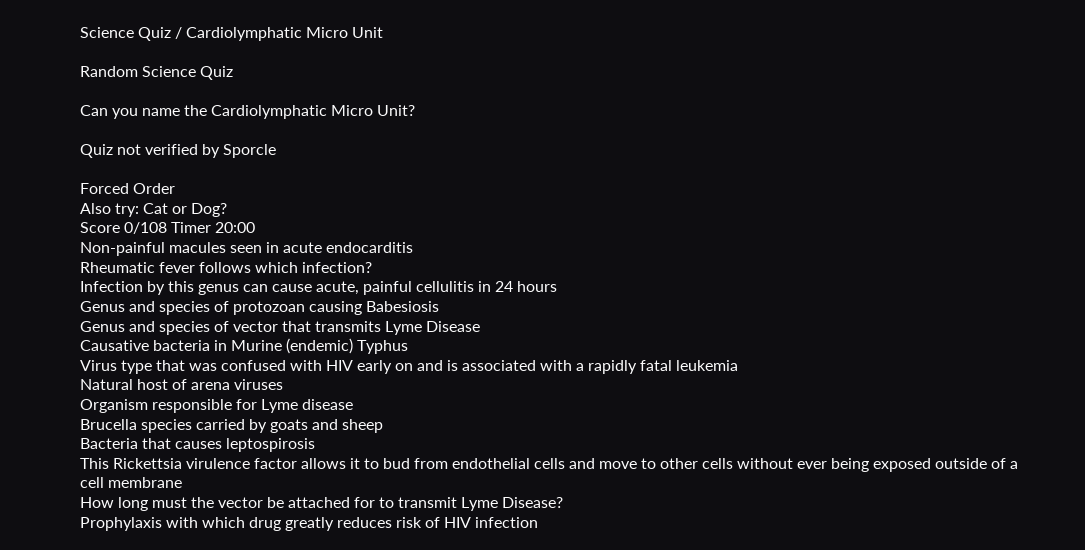Science Quiz / Cardiolymphatic Micro Unit

Random Science Quiz

Can you name the Cardiolymphatic Micro Unit?

Quiz not verified by Sporcle

Forced Order
Also try: Cat or Dog?
Score 0/108 Timer 20:00
Non-painful macules seen in acute endocarditis
Rheumatic fever follows which infection?
Infection by this genus can cause acute, painful cellulitis in 24 hours
Genus and species of protozoan causing Babesiosis
Genus and species of vector that transmits Lyme Disease
Causative bacteria in Murine (endemic) Typhus
Virus type that was confused with HIV early on and is associated with a rapidly fatal leukemia
Natural host of arena viruses
Organism responsible for Lyme disease
Brucella species carried by goats and sheep
Bacteria that causes leptospirosis
This Rickettsia virulence factor allows it to bud from endothelial cells and move to other cells without ever being exposed outside of a cell membrane
How long must the vector be attached for to transmit Lyme Disease?
Prophylaxis with which drug greatly reduces risk of HIV infection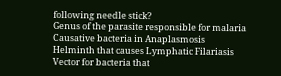following needle stick?
Genus of the parasite responsible for malaria
Causative bacteria in Anaplasmosis
Helminth that causes Lymphatic Filariasis
Vector for bacteria that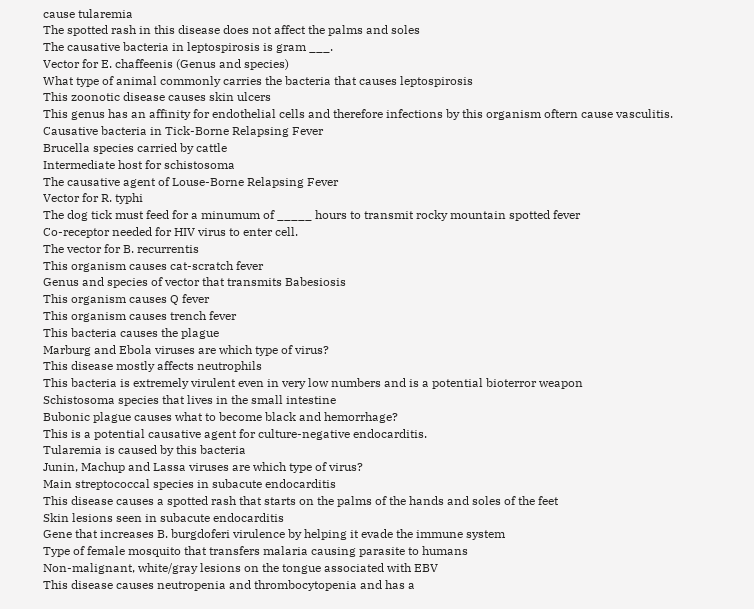cause tularemia
The spotted rash in this disease does not affect the palms and soles
The causative bacteria in leptospirosis is gram ___.
Vector for E. chaffeenis (Genus and species)
What type of animal commonly carries the bacteria that causes leptospirosis
This zoonotic disease causes skin ulcers
This genus has an affinity for endothelial cells and therefore infections by this organism oftern cause vasculitis.
Causative bacteria in Tick-Borne Relapsing Fever
Brucella species carried by cattle
Intermediate host for schistosoma
The causative agent of Louse-Borne Relapsing Fever
Vector for R. typhi
The dog tick must feed for a minumum of _____ hours to transmit rocky mountain spotted fever
Co-receptor needed for HIV virus to enter cell.
The vector for B. recurrentis
This organism causes cat-scratch fever
Genus and species of vector that transmits Babesiosis
This organism causes Q fever
This organism causes trench fever
This bacteria causes the plague
Marburg and Ebola viruses are which type of virus?
This disease mostly affects neutrophils
This bacteria is extremely virulent even in very low numbers and is a potential bioterror weapon
Schistosoma species that lives in the small intestine
Bubonic plague causes what to become black and hemorrhage?
This is a potential causative agent for culture-negative endocarditis.
Tularemia is caused by this bacteria
Junin, Machup and Lassa viruses are which type of virus?
Main streptococcal species in subacute endocarditis
This disease causes a spotted rash that starts on the palms of the hands and soles of the feet
Skin lesions seen in subacute endocarditis
Gene that increases B. burgdoferi virulence by helping it evade the immune system
Type of female mosquito that transfers malaria causing parasite to humans
Non-malignant, white/gray lesions on the tongue associated with EBV
This disease causes neutropenia and thrombocytopenia and has a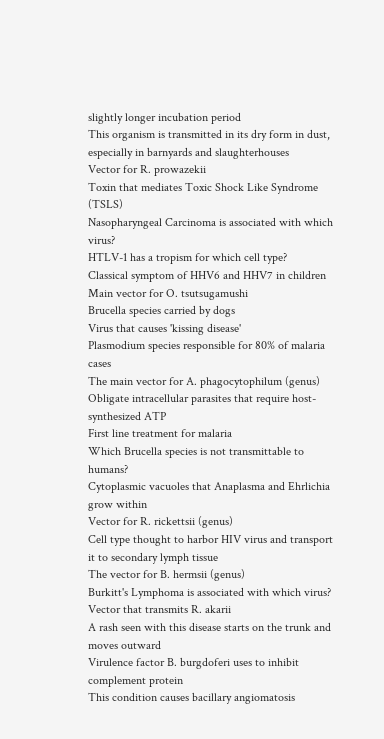slightly longer incubation period
This organism is transmitted in its dry form in dust, especially in barnyards and slaughterhouses
Vector for R. prowazekii
Toxin that mediates Toxic Shock Like Syndrome (TSLS)
Nasopharyngeal Carcinoma is associated with which virus?
HTLV-1 has a tropism for which cell type?
Classical symptom of HHV6 and HHV7 in children
Main vector for O. tsutsugamushi
Brucella species carried by dogs
Virus that causes 'kissing disease'
Plasmodium species responsible for 80% of malaria cases
The main vector for A. phagocytophilum (genus)
Obligate intracellular parasites that require host-synthesized ATP
First line treatment for malaria
Which Brucella species is not transmittable to humans?
Cytoplasmic vacuoles that Anaplasma and Ehrlichia grow within
Vector for R. rickettsii (genus)
Cell type thought to harbor HIV virus and transport it to secondary lymph tissue
The vector for B. hermsii (genus)
Burkitt's Lymphoma is associated with which virus?
Vector that transmits R. akarii
A rash seen with this disease starts on the trunk and moves outward
Virulence factor B. burgdoferi uses to inhibit complement protein
This condition causes bacillary angiomatosis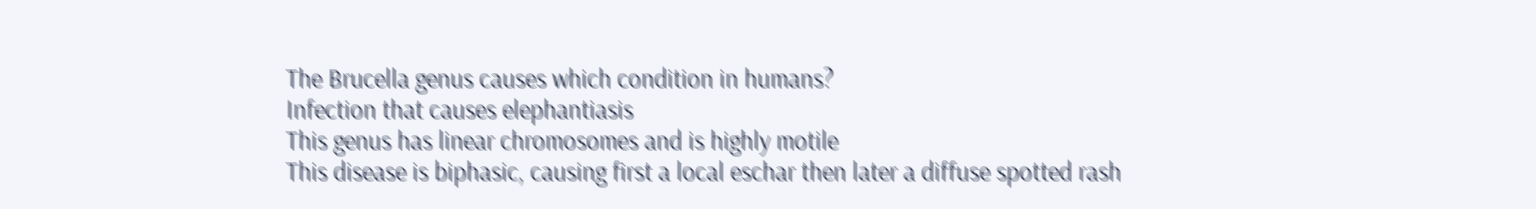The Brucella genus causes which condition in humans?
Infection that causes elephantiasis
This genus has linear chromosomes and is highly motile
This disease is biphasic, causing first a local eschar then later a diffuse spotted rash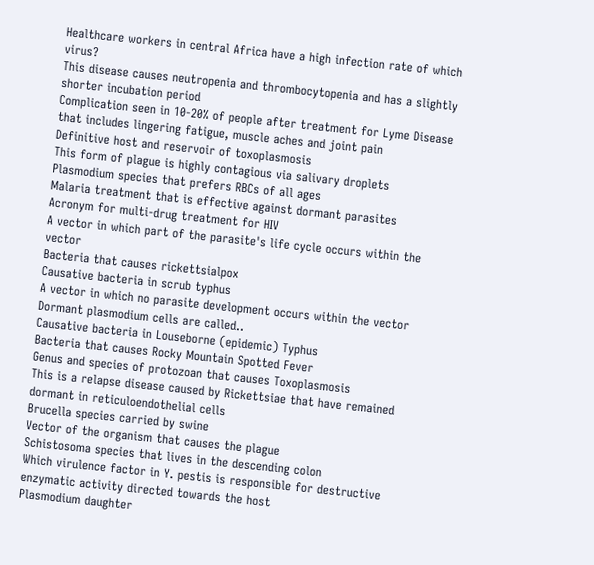Healthcare workers in central Africa have a high infection rate of which virus?
This disease causes neutropenia and thrombocytopenia and has a slightly shorter incubation period
Complication seen in 10-20% of people after treatment for Lyme Disease that includes lingering fatigue, muscle aches and joint pain
Definitive host and reservoir of toxoplasmosis
This form of plague is highly contagious via salivary droplets
Plasmodium species that prefers RBCs of all ages
Malaria treatment that is effective against dormant parasites
Acronym for multi-drug treatment for HIV
A vector in which part of the parasite's life cycle occurs within the vector
Bacteria that causes rickettsialpox
Causative bacteria in scrub typhus
A vector in which no parasite development occurs within the vector
Dormant plasmodium cells are called..
Causative bacteria in Louseborne (epidemic) Typhus
Bacteria that causes Rocky Mountain Spotted Fever
Genus and species of protozoan that causes Toxoplasmosis
This is a relapse disease caused by Rickettsiae that have remained dormant in reticuloendothelial cells
Brucella species carried by swine
Vector of the organism that causes the plague
Schistosoma species that lives in the descending colon
Which virulence factor in Y. pestis is responsible for destructive enzymatic activity directed towards the host
Plasmodium daughter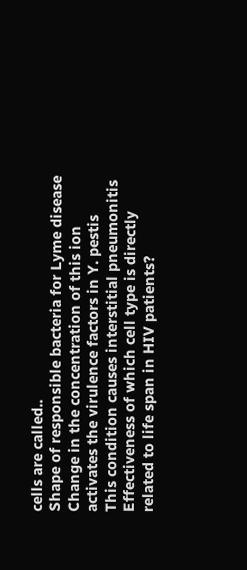cells are called..
Shape of responsible bacteria for Lyme disease
Change in the concentration of this ion activates the virulence factors in Y. pestis
This condition causes interstitial pneumonitis
Effectiveness of which cell type is directly related to life span in HIV patients?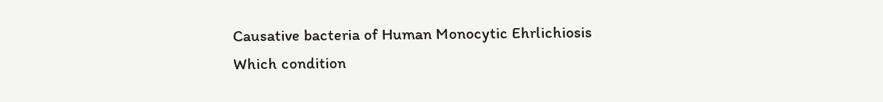Causative bacteria of Human Monocytic Ehrlichiosis
Which condition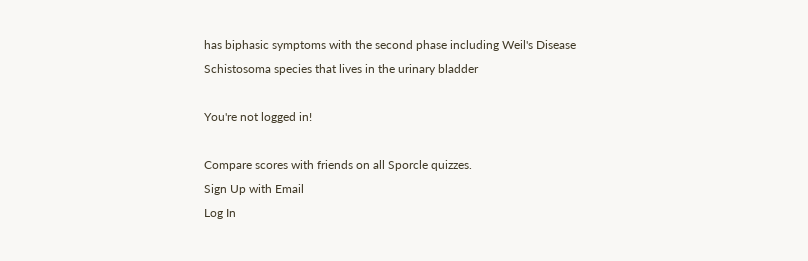has biphasic symptoms with the second phase including Weil's Disease
Schistosoma species that lives in the urinary bladder

You're not logged in!

Compare scores with friends on all Sporcle quizzes.
Sign Up with Email
Log In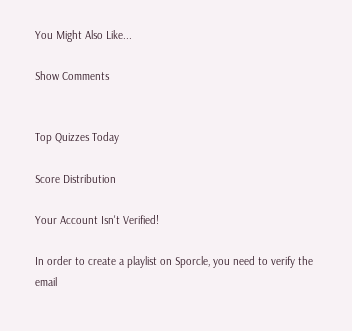You Might Also Like...

Show Comments


Top Quizzes Today

Score Distribution

Your Account Isn't Verified!

In order to create a playlist on Sporcle, you need to verify the email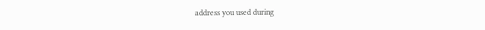address you used during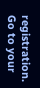registration. Go to your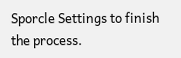Sporcle Settings to finish the process.